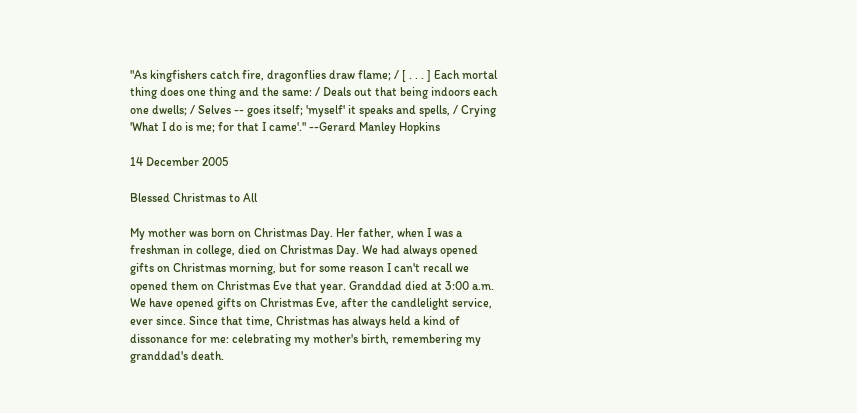"As kingfishers catch fire, dragonflies draw flame; / [ . . . ] Each mortal thing does one thing and the same: / Deals out that being indoors each one dwells; / Selves -- goes itself; 'myself' it speaks and spells, / Crying 'What I do is me; for that I came'." --Gerard Manley Hopkins

14 December 2005

Blessed Christmas to All

My mother was born on Christmas Day. Her father, when I was a freshman in college, died on Christmas Day. We had always opened gifts on Christmas morning, but for some reason I can't recall we opened them on Christmas Eve that year. Granddad died at 3:00 a.m. We have opened gifts on Christmas Eve, after the candlelight service, ever since. Since that time, Christmas has always held a kind of dissonance for me: celebrating my mother's birth, remembering my granddad's death.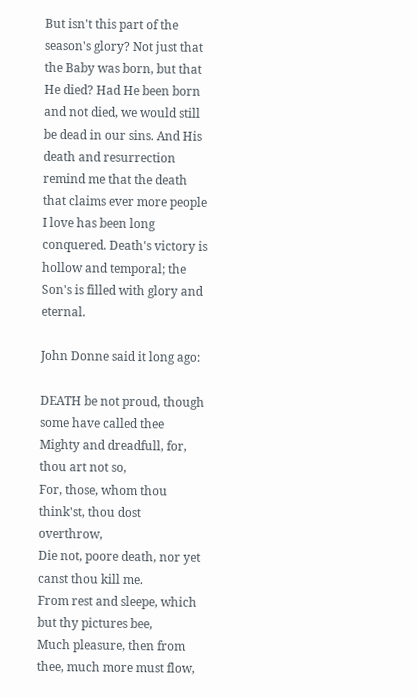But isn't this part of the season's glory? Not just that the Baby was born, but that He died? Had He been born and not died, we would still be dead in our sins. And His death and resurrection remind me that the death that claims ever more people I love has been long conquered. Death's victory is hollow and temporal; the Son's is filled with glory and eternal.

John Donne said it long ago:

DEATH be not proud, though some have called thee
Mighty and dreadfull, for, thou art not so,
For, those, whom thou think'st, thou dost overthrow,
Die not, poore death, nor yet canst thou kill me.
From rest and sleepe, which but thy pictures bee,
Much pleasure, then from thee, much more must flow,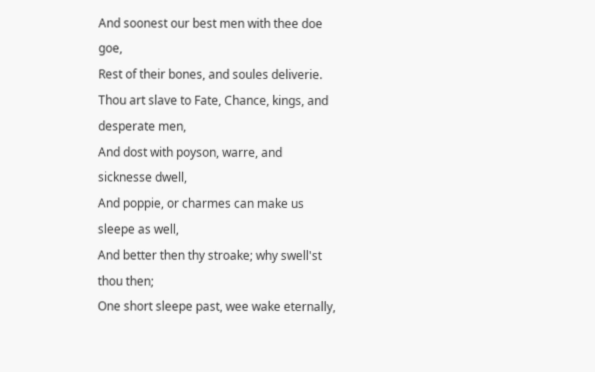And soonest our best men with thee doe goe,
Rest of their bones, and soules deliverie.
Thou art slave to Fate, Chance, kings, and desperate men,
And dost with poyson, warre, and sicknesse dwell,
And poppie, or charmes can make us sleepe as well,
And better then thy stroake; why swell'st thou then;
One short sleepe past, wee wake eternally,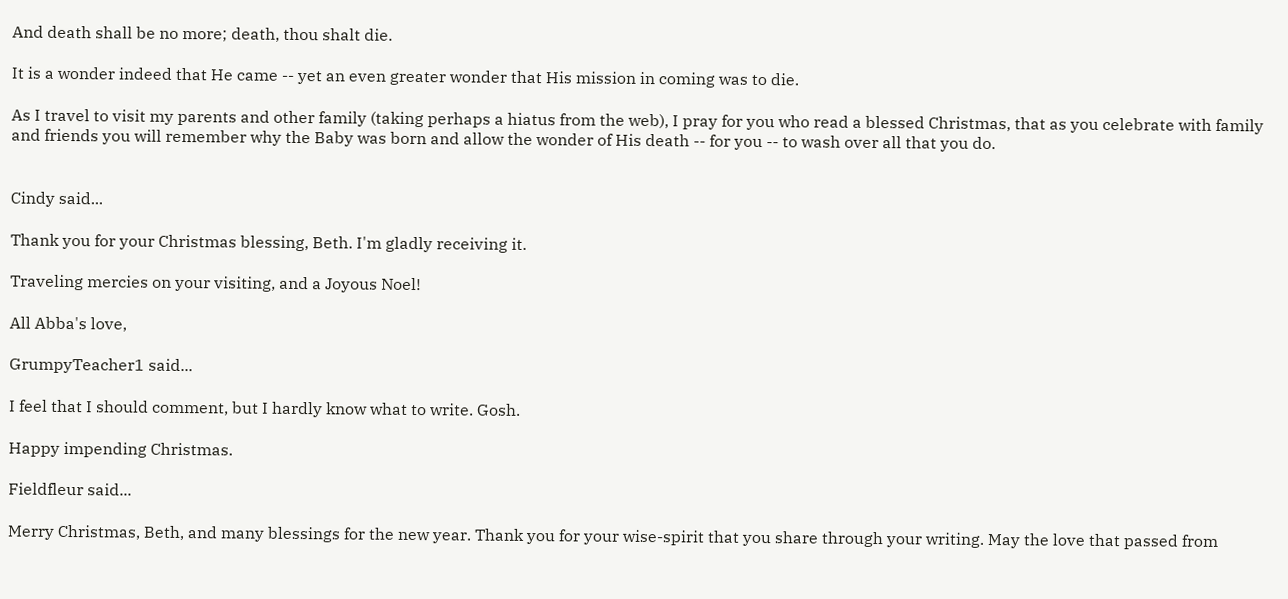And death shall be no more; death, thou shalt die.

It is a wonder indeed that He came -- yet an even greater wonder that His mission in coming was to die.

As I travel to visit my parents and other family (taking perhaps a hiatus from the web), I pray for you who read a blessed Christmas, that as you celebrate with family and friends you will remember why the Baby was born and allow the wonder of His death -- for you -- to wash over all that you do.


Cindy said...

Thank you for your Christmas blessing, Beth. I'm gladly receiving it.

Traveling mercies on your visiting, and a Joyous Noel!

All Abba's love,

GrumpyTeacher1 said...

I feel that I should comment, but I hardly know what to write. Gosh.

Happy impending Christmas.

Fieldfleur said...

Merry Christmas, Beth, and many blessings for the new year. Thank you for your wise-spirit that you share through your writing. May the love that passed from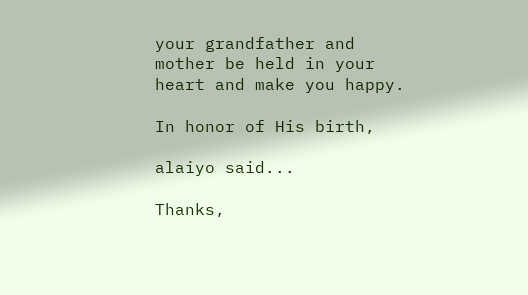your grandfather and mother be held in your heart and make you happy.

In honor of His birth,

alaiyo said...

Thanks,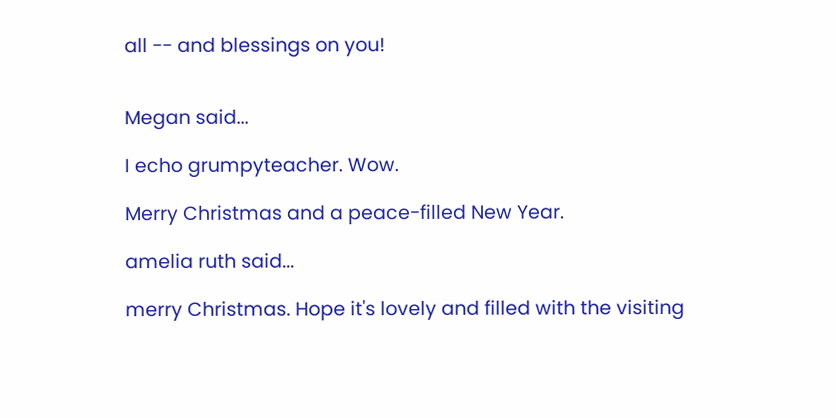all -- and blessings on you!


Megan said...

I echo grumpyteacher. Wow.

Merry Christmas and a peace-filled New Year.

amelia ruth said...

merry Christmas. Hope it's lovely and filled with the visiting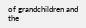of grandchildren and the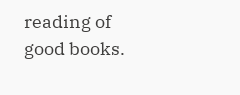reading of good books.